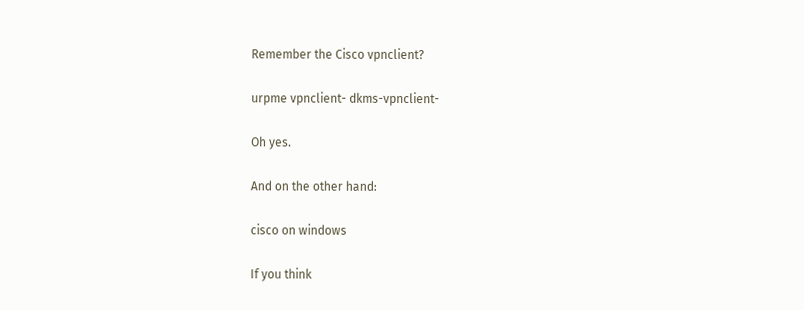Remember the Cisco vpnclient?

urpme vpnclient- dkms-vpnclient-

Oh yes.

And on the other hand:

cisco on windows

If you think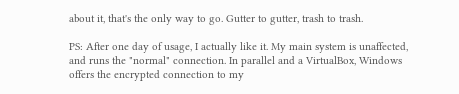about it, that's the only way to go. Gutter to gutter, trash to trash.

PS: After one day of usage, I actually like it. My main system is unaffected, and runs the "normal" connection. In parallel and a VirtualBox, Windows offers the encrypted connection to my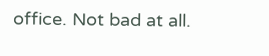office. Not bad at all.